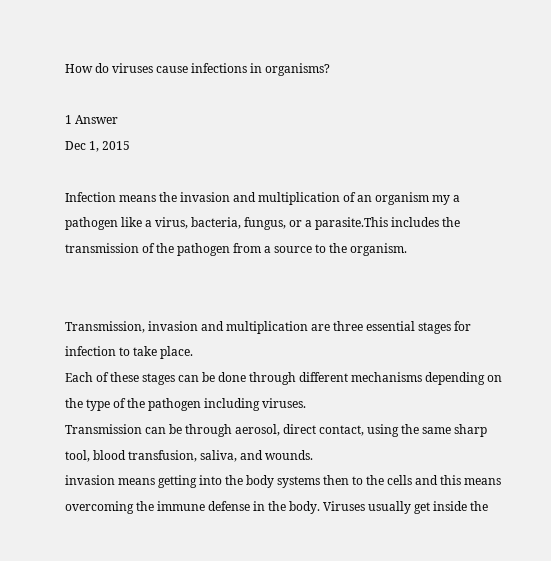How do viruses cause infections in organisms?

1 Answer
Dec 1, 2015

Infection means the invasion and multiplication of an organism my a pathogen like a virus, bacteria, fungus, or a parasite.This includes the transmission of the pathogen from a source to the organism.


Transmission, invasion and multiplication are three essential stages for infection to take place.
Each of these stages can be done through different mechanisms depending on the type of the pathogen including viruses.
Transmission can be through aerosol, direct contact, using the same sharp tool, blood transfusion, saliva, and wounds.
invasion means getting into the body systems then to the cells and this means overcoming the immune defense in the body. Viruses usually get inside the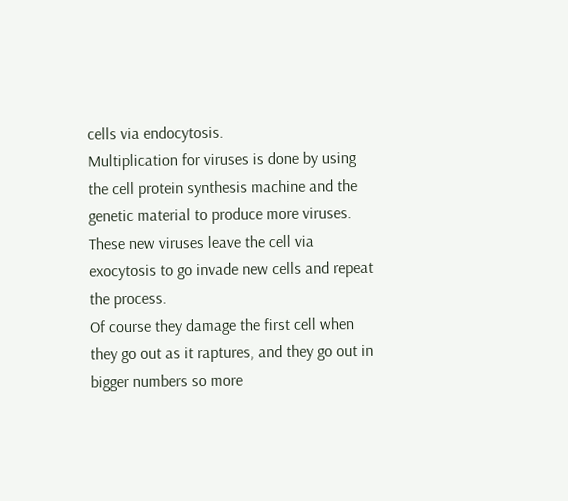cells via endocytosis.
Multiplication for viruses is done by using the cell protein synthesis machine and the genetic material to produce more viruses. These new viruses leave the cell via exocytosis to go invade new cells and repeat the process.
Of course they damage the first cell when they go out as it raptures, and they go out in bigger numbers so more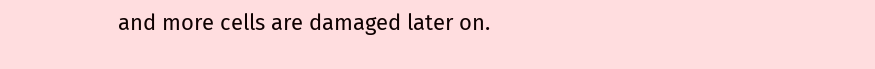and more cells are damaged later on.